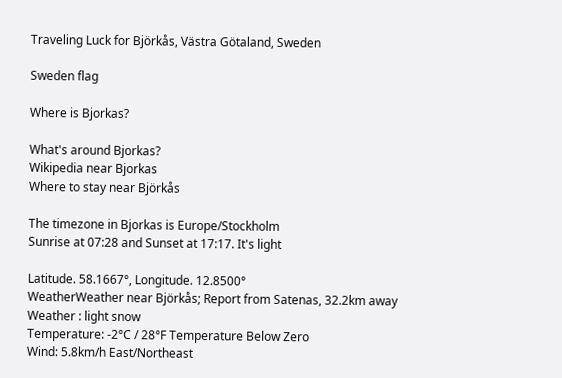Traveling Luck for Björkås, Västra Götaland, Sweden

Sweden flag

Where is Bjorkas?

What's around Bjorkas?
Wikipedia near Bjorkas
Where to stay near Björkås

The timezone in Bjorkas is Europe/Stockholm
Sunrise at 07:28 and Sunset at 17:17. It's light

Latitude. 58.1667°, Longitude. 12.8500°
WeatherWeather near Björkås; Report from Satenas, 32.2km away
Weather : light snow
Temperature: -2°C / 28°F Temperature Below Zero
Wind: 5.8km/h East/Northeast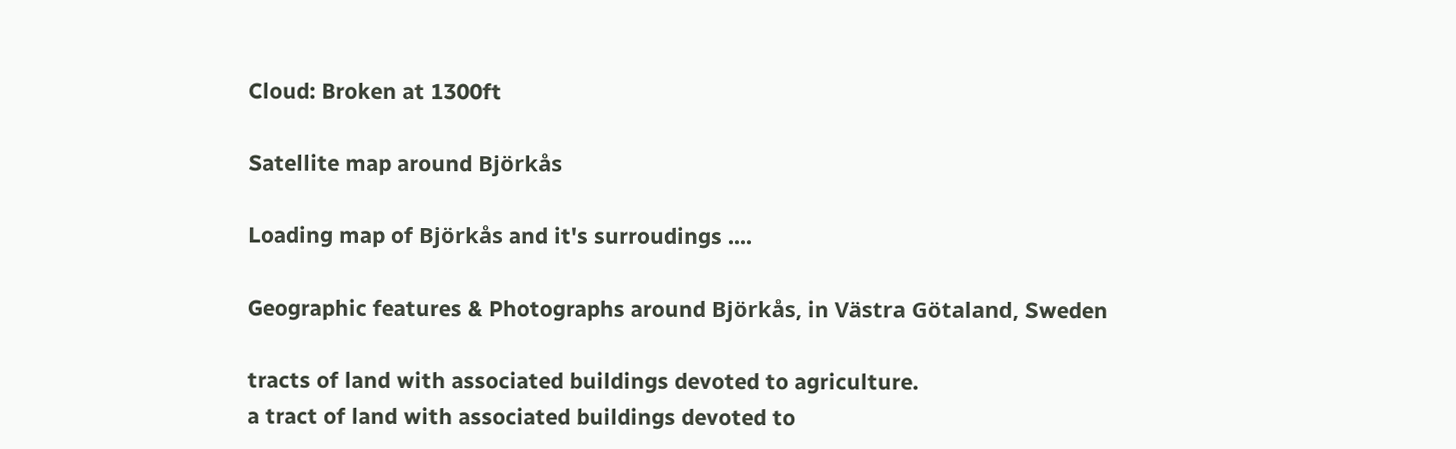Cloud: Broken at 1300ft

Satellite map around Björkås

Loading map of Björkås and it's surroudings ....

Geographic features & Photographs around Björkås, in Västra Götaland, Sweden

tracts of land with associated buildings devoted to agriculture.
a tract of land with associated buildings devoted to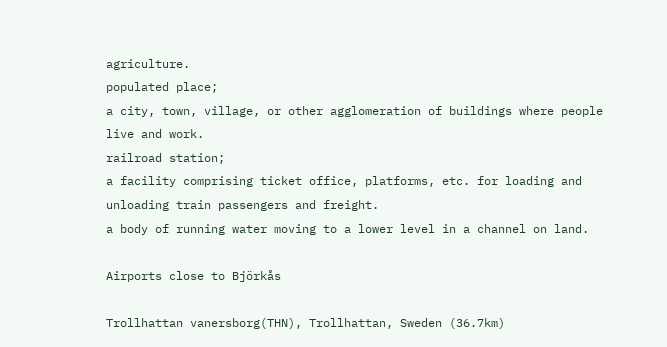agriculture.
populated place;
a city, town, village, or other agglomeration of buildings where people live and work.
railroad station;
a facility comprising ticket office, platforms, etc. for loading and unloading train passengers and freight.
a body of running water moving to a lower level in a channel on land.

Airports close to Björkås

Trollhattan vanersborg(THN), Trollhattan, Sweden (36.7km)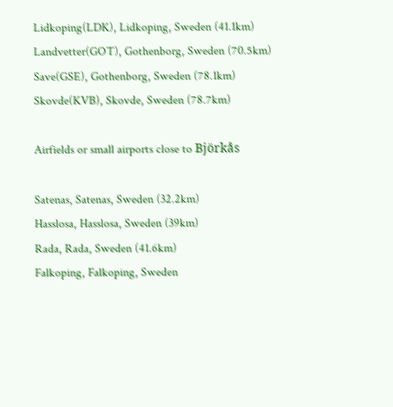Lidkoping(LDK), Lidkoping, Sweden (41.1km)
Landvetter(GOT), Gothenborg, Sweden (70.5km)
Save(GSE), Gothenborg, Sweden (78.1km)
Skovde(KVB), Skovde, Sweden (78.7km)

Airfields or small airports close to Björkås

Satenas, Satenas, Sweden (32.2km)
Hasslosa, Hasslosa, Sweden (39km)
Rada, Rada, Sweden (41.6km)
Falkoping, Falkoping, Sweden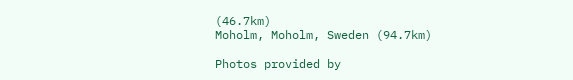(46.7km)
Moholm, Moholm, Sweden (94.7km)

Photos provided by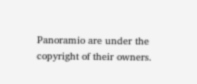Panoramio are under the copyright of their owners.